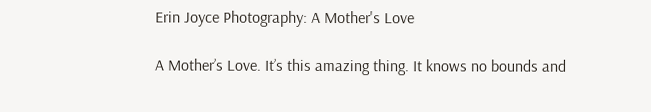Erin Joyce Photography: A Mother's Love

A Mother’s Love. It’s this amazing thing. It knows no bounds and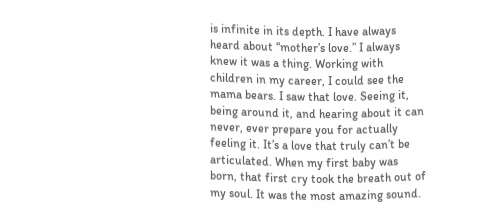is infinite in its depth. I have always heard about “mother’s love.” I always knew it was a thing. Working with children in my career, I could see the mama bears. I saw that love. Seeing it, being around it, and hearing about it can never, ever prepare you for actually feeling it. It’s a love that truly can’t be articulated. When my first baby was born, that first cry took the breath out of my soul. It was the most amazing sound.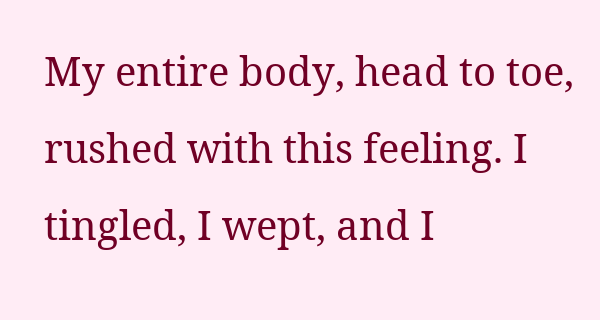My entire body, head to toe, rushed with this feeling. I tingled, I wept, and I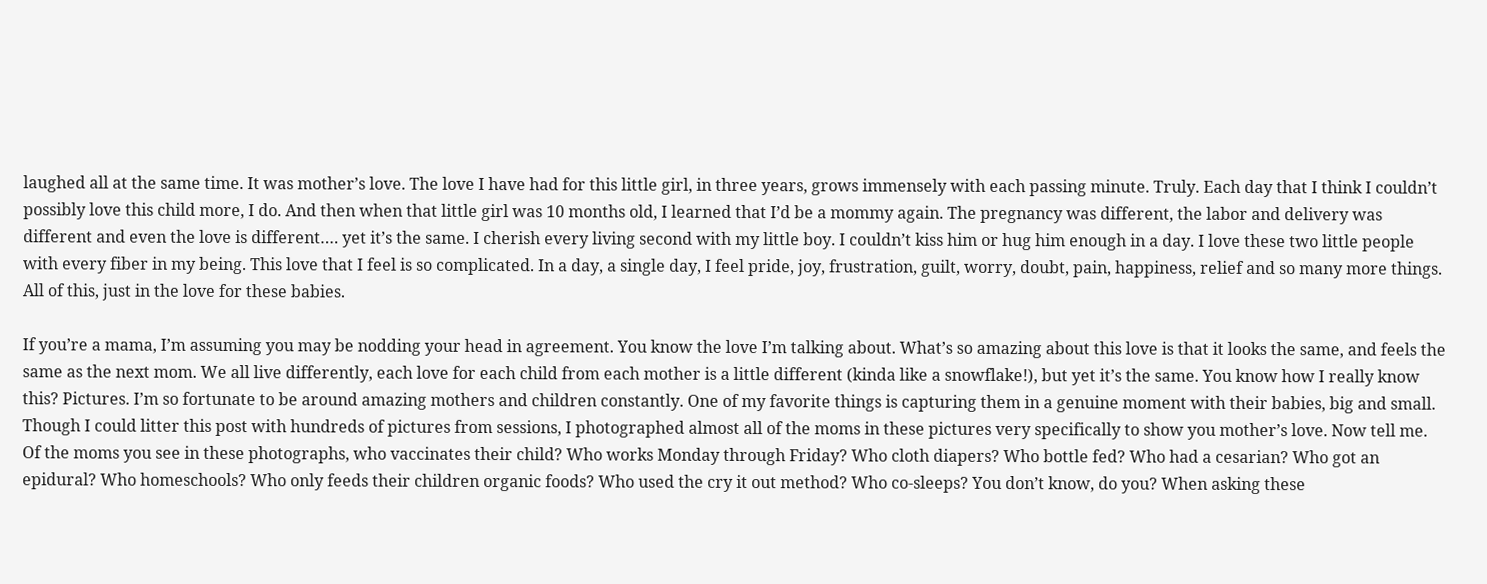laughed all at the same time. It was mother’s love. The love I have had for this little girl, in three years, grows immensely with each passing minute. Truly. Each day that I think I couldn’t possibly love this child more, I do. And then when that little girl was 10 months old, I learned that I’d be a mommy again. The pregnancy was different, the labor and delivery was different and even the love is different…. yet it’s the same. I cherish every living second with my little boy. I couldn’t kiss him or hug him enough in a day. I love these two little people with every fiber in my being. This love that I feel is so complicated. In a day, a single day, I feel pride, joy, frustration, guilt, worry, doubt, pain, happiness, relief and so many more things. All of this, just in the love for these babies.

If you’re a mama, I’m assuming you may be nodding your head in agreement. You know the love I’m talking about. What’s so amazing about this love is that it looks the same, and feels the same as the next mom. We all live differently, each love for each child from each mother is a little different (kinda like a snowflake!), but yet it’s the same. You know how I really know this? Pictures. I’m so fortunate to be around amazing mothers and children constantly. One of my favorite things is capturing them in a genuine moment with their babies, big and small. Though I could litter this post with hundreds of pictures from sessions, I photographed almost all of the moms in these pictures very specifically to show you mother’s love. Now tell me. Of the moms you see in these photographs, who vaccinates their child? Who works Monday through Friday? Who cloth diapers? Who bottle fed? Who had a cesarian? Who got an epidural? Who homeschools? Who only feeds their children organic foods? Who used the cry it out method? Who co-sleeps? You don’t know, do you? When asking these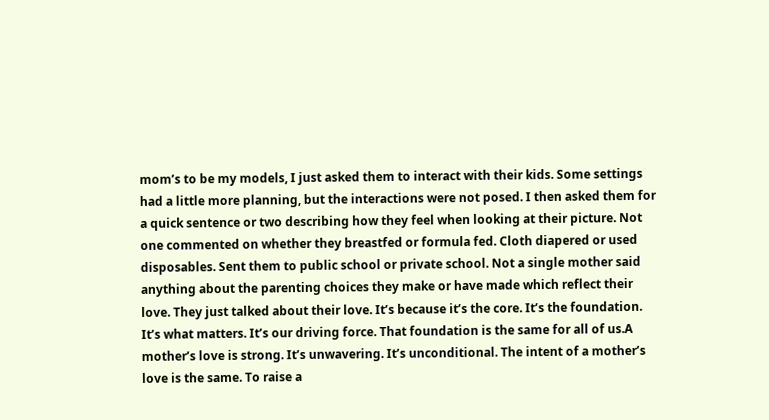mom’s to be my models, I just asked them to interact with their kids. Some settings had a little more planning, but the interactions were not posed. I then asked them for a quick sentence or two describing how they feel when looking at their picture. Not one commented on whether they breastfed or formula fed. Cloth diapered or used disposables. Sent them to public school or private school. Not a single mother said anything about the parenting choices they make or have made which reflect their love. They just talked about their love. It’s because it’s the core. It’s the foundation. It’s what matters. It’s our driving force. That foundation is the same for all of us.A mother’s love is strong. It’s unwavering. It’s unconditional. The intent of a mother’s love is the same. To raise a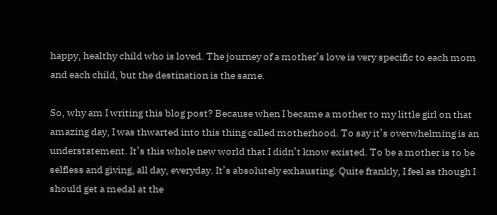happy, healthy child who is loved. The journey of a mother’s love is very specific to each mom and each child, but the destination is the same.

So, why am I writing this blog post? Because when I became a mother to my little girl on that amazing day, I was thwarted into this thing called motherhood. To say it’s overwhelming is an understatement. It’s this whole new world that I didn’t know existed. To be a mother is to be selfless and giving, all day, everyday. It’s absolutely exhausting. Quite frankly, I feel as though I should get a medal at the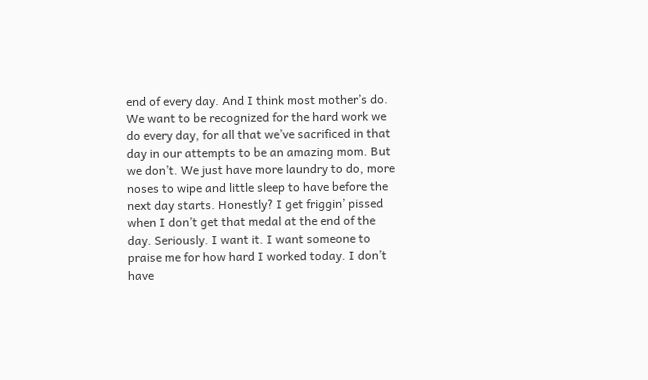end of every day. And I think most mother’s do. We want to be recognized for the hard work we do every day, for all that we’ve sacrificed in that day in our attempts to be an amazing mom. But we don’t. We just have more laundry to do, more noses to wipe and little sleep to have before the next day starts. Honestly? I get friggin’ pissed when I don’t get that medal at the end of the day. Seriously. I want it. I want someone to praise me for how hard I worked today. I don’t have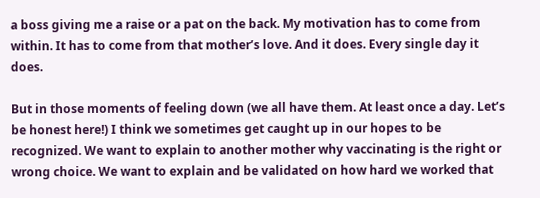a boss giving me a raise or a pat on the back. My motivation has to come from within. It has to come from that mother’s love. And it does. Every single day it does.

But in those moments of feeling down (we all have them. At least once a day. Let’s be honest here!) I think we sometimes get caught up in our hopes to be recognized. We want to explain to another mother why vaccinating is the right or wrong choice. We want to explain and be validated on how hard we worked that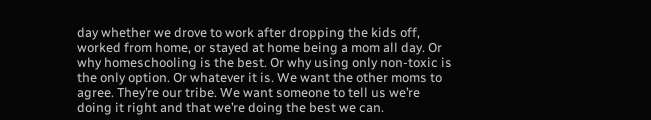day whether we drove to work after dropping the kids off, worked from home, or stayed at home being a mom all day. Or why homeschooling is the best. Or why using only non-toxic is the only option. Or whatever it is. We want the other moms to agree. They’re our tribe. We want someone to tell us we’re doing it right and that we’re doing the best we can.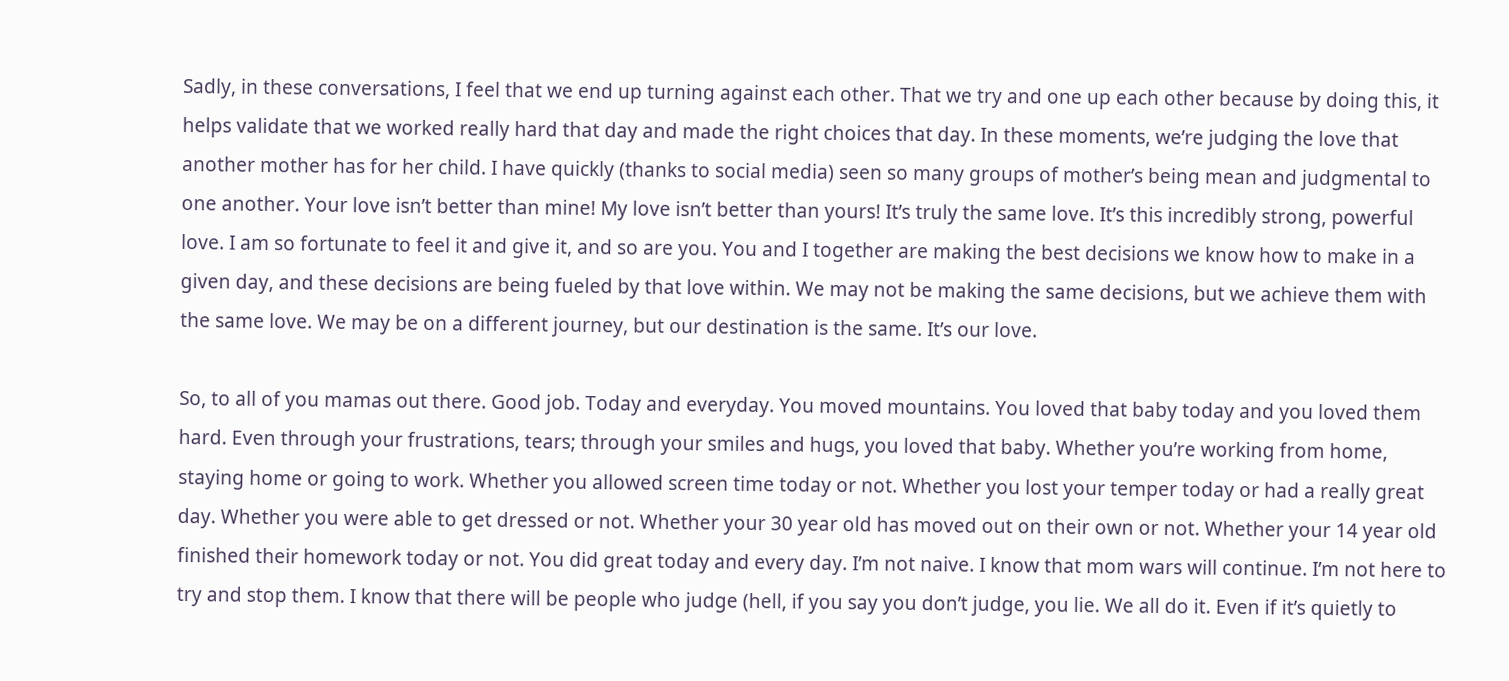Sadly, in these conversations, I feel that we end up turning against each other. That we try and one up each other because by doing this, it helps validate that we worked really hard that day and made the right choices that day. In these moments, we’re judging the love that another mother has for her child. I have quickly (thanks to social media) seen so many groups of mother’s being mean and judgmental to one another. Your love isn’t better than mine! My love isn’t better than yours! It’s truly the same love. It’s this incredibly strong, powerful love. I am so fortunate to feel it and give it, and so are you. You and I together are making the best decisions we know how to make in a given day, and these decisions are being fueled by that love within. We may not be making the same decisions, but we achieve them with the same love. We may be on a different journey, but our destination is the same. It’s our love.

So, to all of you mamas out there. Good job. Today and everyday. You moved mountains. You loved that baby today and you loved them hard. Even through your frustrations, tears; through your smiles and hugs, you loved that baby. Whether you’re working from home, staying home or going to work. Whether you allowed screen time today or not. Whether you lost your temper today or had a really great day. Whether you were able to get dressed or not. Whether your 30 year old has moved out on their own or not. Whether your 14 year old finished their homework today or not. You did great today and every day. I’m not naive. I know that mom wars will continue. I’m not here to try and stop them. I know that there will be people who judge (hell, if you say you don’t judge, you lie. We all do it. Even if it’s quietly to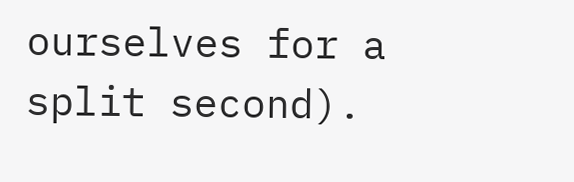ourselves for a split second).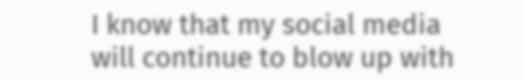I know that my social media will continue to blow up with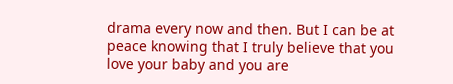drama every now and then. But I can be at peace knowing that I truly believe that you love your baby and you are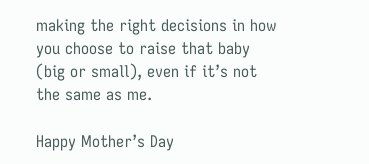making the right decisions in how you choose to raise that baby (big or small), even if it’s not the same as me.

Happy Mother’s Day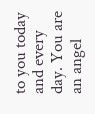to you today and every day. You are an angel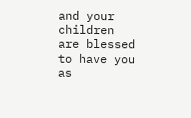and your children are blessed to have you as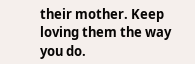their mother. Keep loving them the way you do.